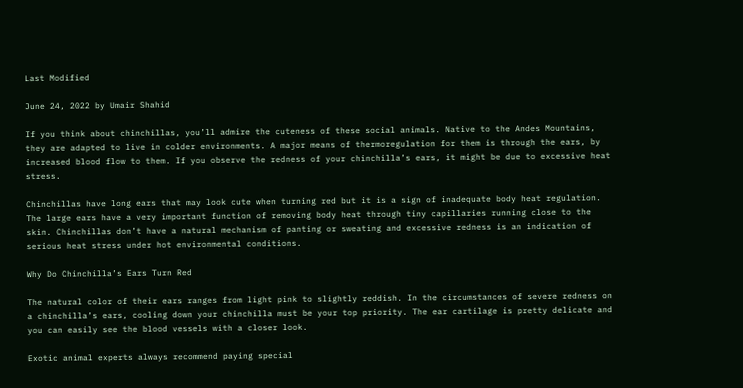Last Modified

June 24, 2022 by Umair Shahid

If you think about chinchillas, you’ll admire the cuteness of these social animals. Native to the Andes Mountains, they are adapted to live in colder environments. A major means of thermoregulation for them is through the ears, by increased blood flow to them. If you observe the redness of your chinchilla’s ears, it might be due to excessive heat stress.

Chinchillas have long ears that may look cute when turning red but it is a sign of inadequate body heat regulation. The large ears have a very important function of removing body heat through tiny capillaries running close to the skin. Chinchillas don’t have a natural mechanism of panting or sweating and excessive redness is an indication of serious heat stress under hot environmental conditions.

Why Do Chinchilla’s Ears Turn Red

The natural color of their ears ranges from light pink to slightly reddish. In the circumstances of severe redness on a chinchilla’s ears, cooling down your chinchilla must be your top priority. The ear cartilage is pretty delicate and you can easily see the blood vessels with a closer look.

Exotic animal experts always recommend paying special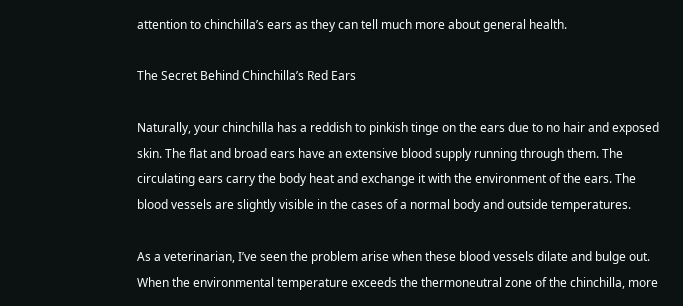attention to chinchilla’s ears as they can tell much more about general health.

The Secret Behind Chinchilla’s Red Ears

Naturally, your chinchilla has a reddish to pinkish tinge on the ears due to no hair and exposed skin. The flat and broad ears have an extensive blood supply running through them. The circulating ears carry the body heat and exchange it with the environment of the ears. The blood vessels are slightly visible in the cases of a normal body and outside temperatures.

As a veterinarian, I’ve seen the problem arise when these blood vessels dilate and bulge out. When the environmental temperature exceeds the thermoneutral zone of the chinchilla, more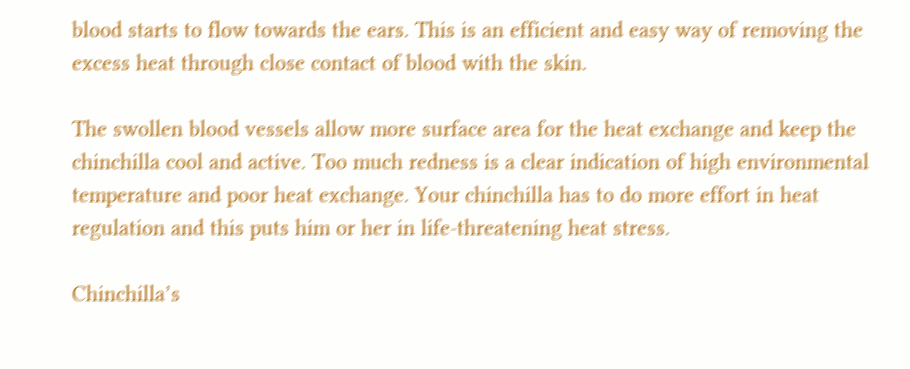blood starts to flow towards the ears. This is an efficient and easy way of removing the excess heat through close contact of blood with the skin.

The swollen blood vessels allow more surface area for the heat exchange and keep the chinchilla cool and active. Too much redness is a clear indication of high environmental temperature and poor heat exchange. Your chinchilla has to do more effort in heat regulation and this puts him or her in life-threatening heat stress.

Chinchilla’s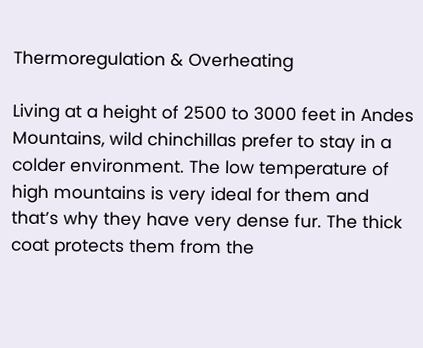Thermoregulation & Overheating

Living at a height of 2500 to 3000 feet in Andes Mountains, wild chinchillas prefer to stay in a colder environment. The low temperature of high mountains is very ideal for them and that’s why they have very dense fur. The thick coat protects them from the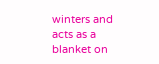winters and acts as a blanket on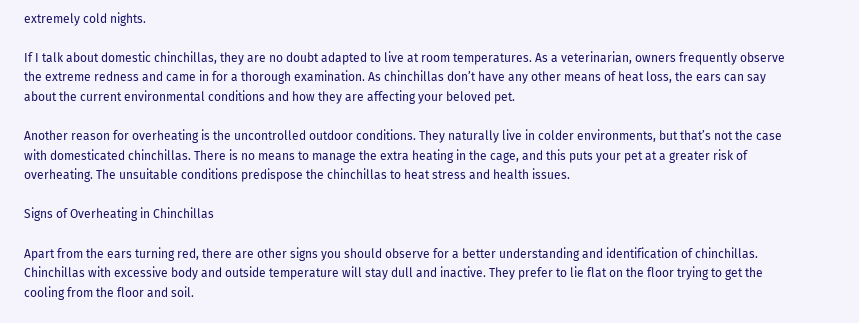extremely cold nights.

If I talk about domestic chinchillas, they are no doubt adapted to live at room temperatures. As a veterinarian, owners frequently observe the extreme redness and came in for a thorough examination. As chinchillas don’t have any other means of heat loss, the ears can say about the current environmental conditions and how they are affecting your beloved pet.

Another reason for overheating is the uncontrolled outdoor conditions. They naturally live in colder environments, but that’s not the case with domesticated chinchillas. There is no means to manage the extra heating in the cage, and this puts your pet at a greater risk of overheating. The unsuitable conditions predispose the chinchillas to heat stress and health issues.

Signs of Overheating in Chinchillas

Apart from the ears turning red, there are other signs you should observe for a better understanding and identification of chinchillas. Chinchillas with excessive body and outside temperature will stay dull and inactive. They prefer to lie flat on the floor trying to get the cooling from the floor and soil.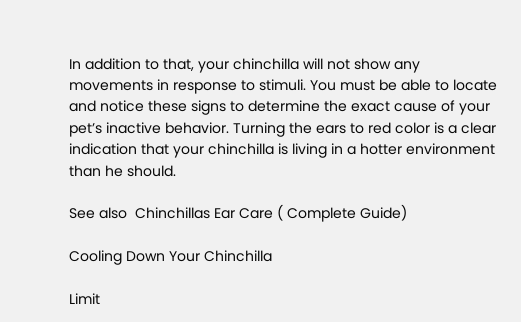In addition to that, your chinchilla will not show any movements in response to stimuli. You must be able to locate and notice these signs to determine the exact cause of your pet’s inactive behavior. Turning the ears to red color is a clear indication that your chinchilla is living in a hotter environment than he should.

See also  Chinchillas Ear Care ( Complete Guide)

Cooling Down Your Chinchilla

Limit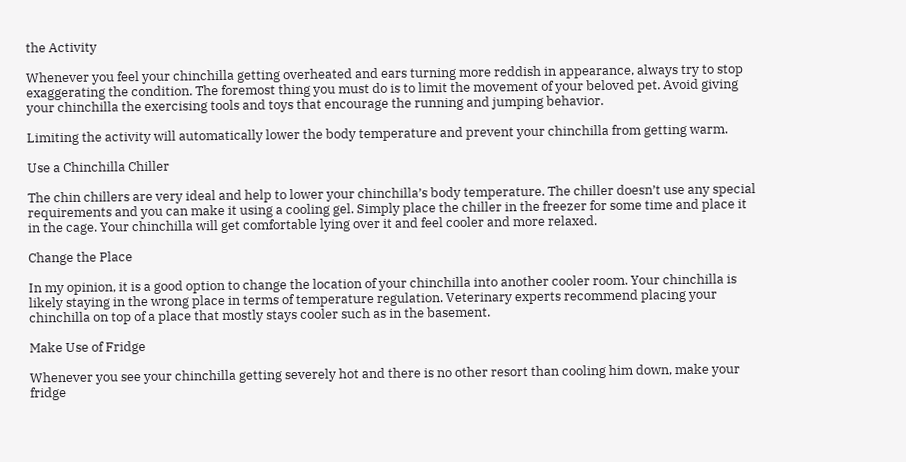the Activity

Whenever you feel your chinchilla getting overheated and ears turning more reddish in appearance, always try to stop exaggerating the condition. The foremost thing you must do is to limit the movement of your beloved pet. Avoid giving your chinchilla the exercising tools and toys that encourage the running and jumping behavior.

Limiting the activity will automatically lower the body temperature and prevent your chinchilla from getting warm.

Use a Chinchilla Chiller

The chin chillers are very ideal and help to lower your chinchilla’s body temperature. The chiller doesn’t use any special requirements and you can make it using a cooling gel. Simply place the chiller in the freezer for some time and place it in the cage. Your chinchilla will get comfortable lying over it and feel cooler and more relaxed.

Change the Place

In my opinion, it is a good option to change the location of your chinchilla into another cooler room. Your chinchilla is likely staying in the wrong place in terms of temperature regulation. Veterinary experts recommend placing your chinchilla on top of a place that mostly stays cooler such as in the basement.

Make Use of Fridge

Whenever you see your chinchilla getting severely hot and there is no other resort than cooling him down, make your fridge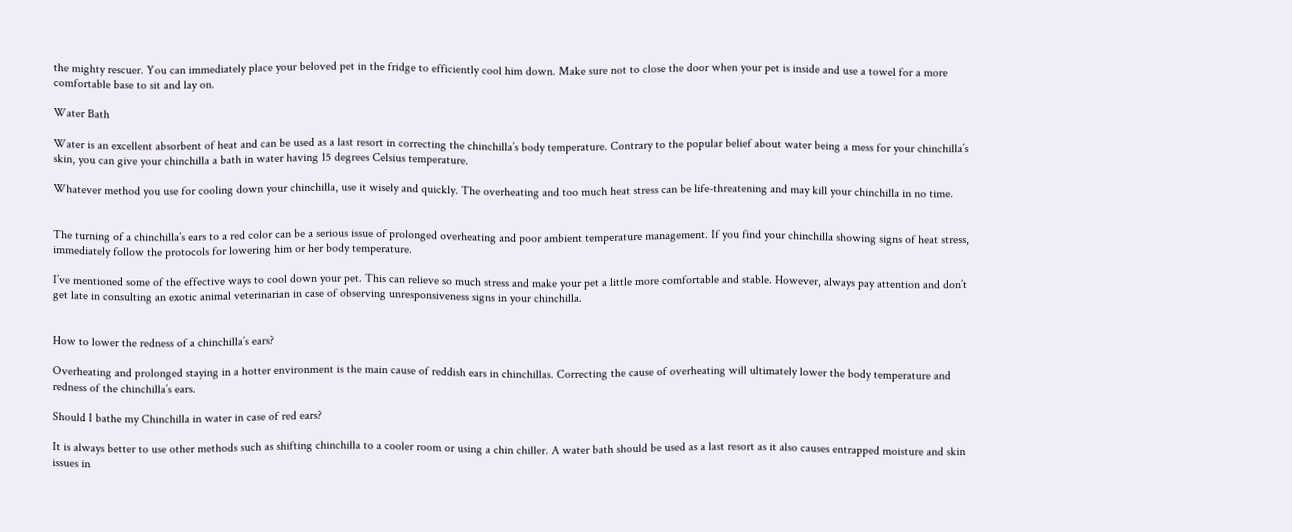the mighty rescuer. You can immediately place your beloved pet in the fridge to efficiently cool him down. Make sure not to close the door when your pet is inside and use a towel for a more comfortable base to sit and lay on.

Water Bath

Water is an excellent absorbent of heat and can be used as a last resort in correcting the chinchilla’s body temperature. Contrary to the popular belief about water being a mess for your chinchilla’s skin, you can give your chinchilla a bath in water having 15 degrees Celsius temperature.

Whatever method you use for cooling down your chinchilla, use it wisely and quickly. The overheating and too much heat stress can be life-threatening and may kill your chinchilla in no time.


The turning of a chinchilla’s ears to a red color can be a serious issue of prolonged overheating and poor ambient temperature management. If you find your chinchilla showing signs of heat stress, immediately follow the protocols for lowering him or her body temperature.

I’ve mentioned some of the effective ways to cool down your pet. This can relieve so much stress and make your pet a little more comfortable and stable. However, always pay attention and don’t get late in consulting an exotic animal veterinarian in case of observing unresponsiveness signs in your chinchilla.


How to lower the redness of a chinchilla’s ears?

Overheating and prolonged staying in a hotter environment is the main cause of reddish ears in chinchillas. Correcting the cause of overheating will ultimately lower the body temperature and redness of the chinchilla’s ears.

Should I bathe my Chinchilla in water in case of red ears?

It is always better to use other methods such as shifting chinchilla to a cooler room or using a chin chiller. A water bath should be used as a last resort as it also causes entrapped moisture and skin issues in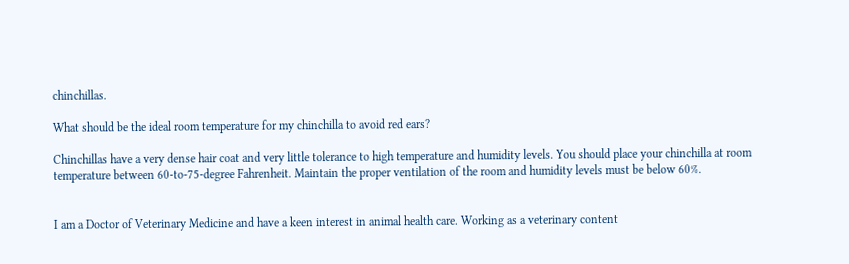chinchillas.

What should be the ideal room temperature for my chinchilla to avoid red ears?

Chinchillas have a very dense hair coat and very little tolerance to high temperature and humidity levels. You should place your chinchilla at room temperature between 60-to-75-degree Fahrenheit. Maintain the proper ventilation of the room and humidity levels must be below 60%.


I am a Doctor of Veterinary Medicine and have a keen interest in animal health care. Working as a veterinary content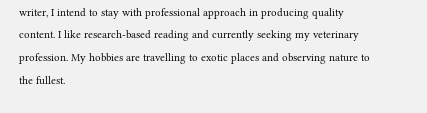writer, I intend to stay with professional approach in producing quality content. I like research-based reading and currently seeking my veterinary profession. My hobbies are travelling to exotic places and observing nature to the fullest.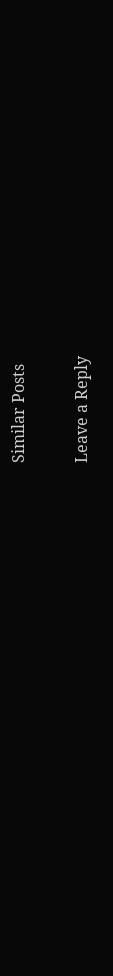Similar Posts

Leave a Reply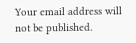Your email address will not be published.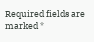Required fields are marked *